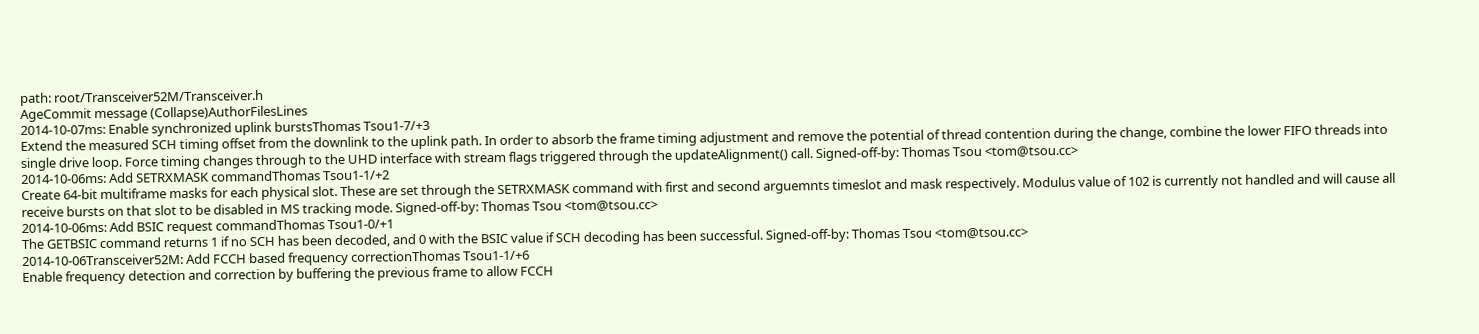path: root/Transceiver52M/Transceiver.h
AgeCommit message (Collapse)AuthorFilesLines
2014-10-07ms: Enable synchronized uplink burstsThomas Tsou1-7/+3
Extend the measured SCH timing offset from the downlink to the uplink path. In order to absorb the frame timing adjustment and remove the potential of thread contention during the change, combine the lower FIFO threads into single drive loop. Force timing changes through to the UHD interface with stream flags triggered through the updateAlignment() call. Signed-off-by: Thomas Tsou <tom@tsou.cc>
2014-10-06ms: Add SETRXMASK commandThomas Tsou1-1/+2
Create 64-bit multiframe masks for each physical slot. These are set through the SETRXMASK command with first and second arguemnts timeslot and mask respectively. Modulus value of 102 is currently not handled and will cause all receive bursts on that slot to be disabled in MS tracking mode. Signed-off-by: Thomas Tsou <tom@tsou.cc>
2014-10-06ms: Add BSIC request commandThomas Tsou1-0/+1
The GETBSIC command returns 1 if no SCH has been decoded, and 0 with the BSIC value if SCH decoding has been successful. Signed-off-by: Thomas Tsou <tom@tsou.cc>
2014-10-06Transceiver52M: Add FCCH based frequency correctionThomas Tsou1-1/+6
Enable frequency detection and correction by buffering the previous frame to allow FCCH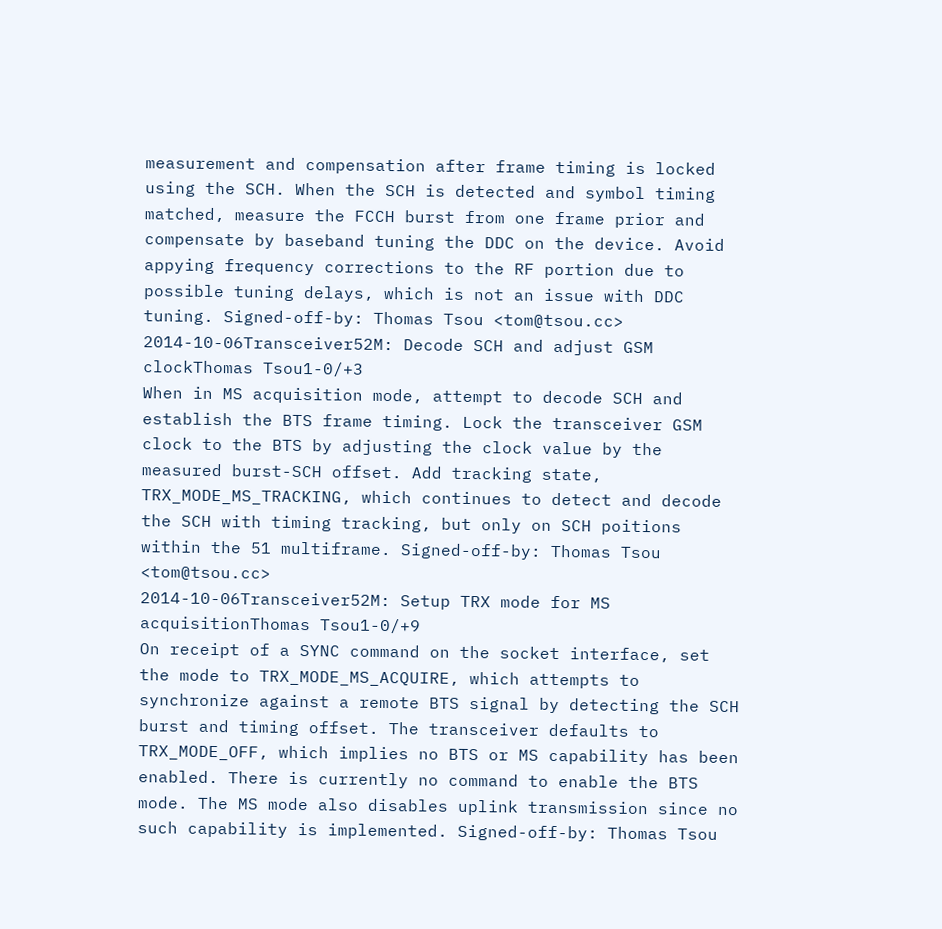measurement and compensation after frame timing is locked using the SCH. When the SCH is detected and symbol timing matched, measure the FCCH burst from one frame prior and compensate by baseband tuning the DDC on the device. Avoid appying frequency corrections to the RF portion due to possible tuning delays, which is not an issue with DDC tuning. Signed-off-by: Thomas Tsou <tom@tsou.cc>
2014-10-06Transceiver52M: Decode SCH and adjust GSM clockThomas Tsou1-0/+3
When in MS acquisition mode, attempt to decode SCH and establish the BTS frame timing. Lock the transceiver GSM clock to the BTS by adjusting the clock value by the measured burst-SCH offset. Add tracking state, TRX_MODE_MS_TRACKING, which continues to detect and decode the SCH with timing tracking, but only on SCH poitions within the 51 multiframe. Signed-off-by: Thomas Tsou <tom@tsou.cc>
2014-10-06Transceiver52M: Setup TRX mode for MS acquisitionThomas Tsou1-0/+9
On receipt of a SYNC command on the socket interface, set the mode to TRX_MODE_MS_ACQUIRE, which attempts to synchronize against a remote BTS signal by detecting the SCH burst and timing offset. The transceiver defaults to TRX_MODE_OFF, which implies no BTS or MS capability has been enabled. There is currently no command to enable the BTS mode. The MS mode also disables uplink transmission since no such capability is implemented. Signed-off-by: Thomas Tsou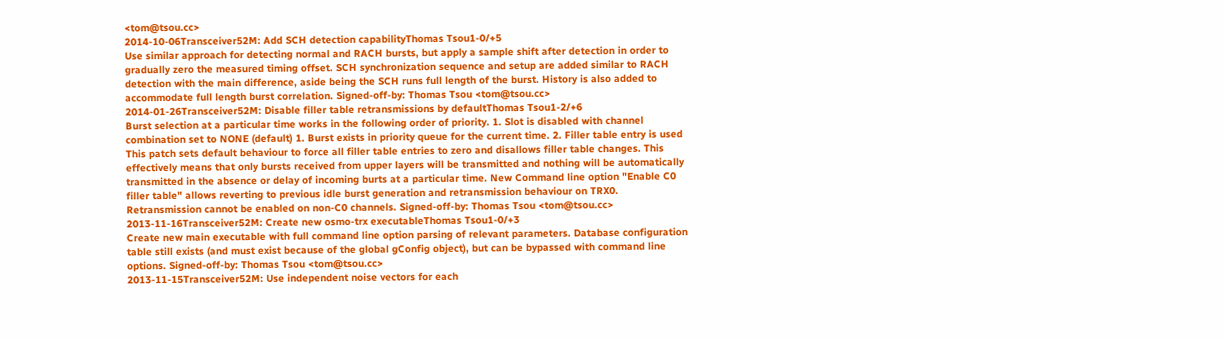<tom@tsou.cc>
2014-10-06Transceiver52M: Add SCH detection capabilityThomas Tsou1-0/+5
Use similar approach for detecting normal and RACH bursts, but apply a sample shift after detection in order to gradually zero the measured timing offset. SCH synchronization sequence and setup are added similar to RACH detection with the main difference, aside being the SCH runs full length of the burst. History is also added to accommodate full length burst correlation. Signed-off-by: Thomas Tsou <tom@tsou.cc>
2014-01-26Transceiver52M: Disable filler table retransmissions by defaultThomas Tsou1-2/+6
Burst selection at a particular time works in the following order of priority. 1. Slot is disabled with channel combination set to NONE (default) 1. Burst exists in priority queue for the current time. 2. Filler table entry is used This patch sets default behaviour to force all filler table entries to zero and disallows filler table changes. This effectively means that only bursts received from upper layers will be transmitted and nothing will be automatically transmitted in the absence or delay of incoming burts at a particular time. New Command line option "Enable C0 filler table" allows reverting to previous idle burst generation and retransmission behaviour on TRX0. Retransmission cannot be enabled on non-C0 channels. Signed-off-by: Thomas Tsou <tom@tsou.cc>
2013-11-16Transceiver52M: Create new osmo-trx executableThomas Tsou1-0/+3
Create new main executable with full command line option parsing of relevant parameters. Database configuration table still exists (and must exist because of the global gConfig object), but can be bypassed with command line options. Signed-off-by: Thomas Tsou <tom@tsou.cc>
2013-11-15Transceiver52M: Use independent noise vectors for each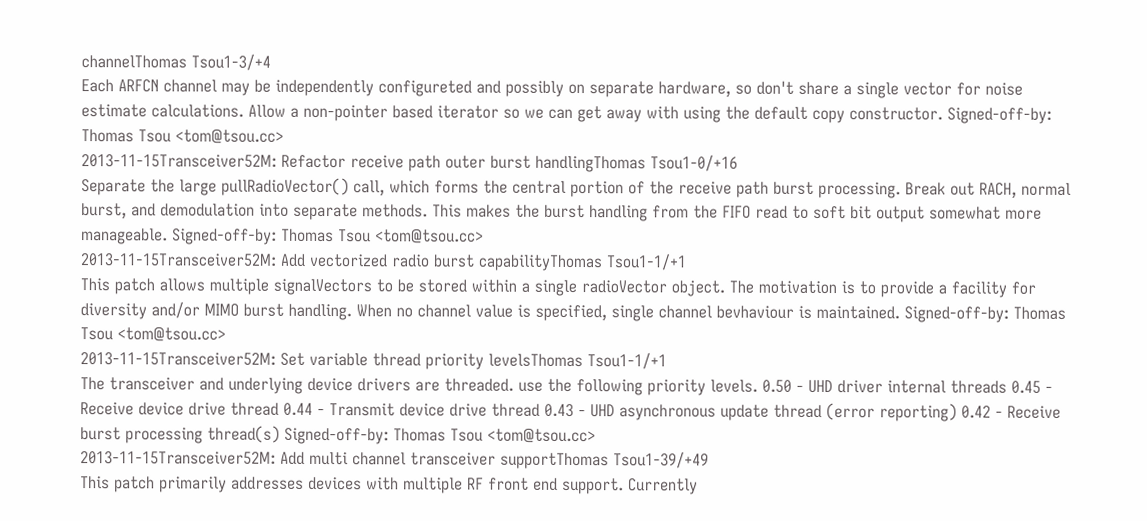channelThomas Tsou1-3/+4
Each ARFCN channel may be independently configureted and possibly on separate hardware, so don't share a single vector for noise estimate calculations. Allow a non-pointer based iterator so we can get away with using the default copy constructor. Signed-off-by: Thomas Tsou <tom@tsou.cc>
2013-11-15Transceiver52M: Refactor receive path outer burst handlingThomas Tsou1-0/+16
Separate the large pullRadioVector() call, which forms the central portion of the receive path burst processing. Break out RACH, normal burst, and demodulation into separate methods. This makes the burst handling from the FIFO read to soft bit output somewhat more manageable. Signed-off-by: Thomas Tsou <tom@tsou.cc>
2013-11-15Transceiver52M: Add vectorized radio burst capabilityThomas Tsou1-1/+1
This patch allows multiple signalVectors to be stored within a single radioVector object. The motivation is to provide a facility for diversity and/or MIMO burst handling. When no channel value is specified, single channel bevhaviour is maintained. Signed-off-by: Thomas Tsou <tom@tsou.cc>
2013-11-15Transceiver52M: Set variable thread priority levelsThomas Tsou1-1/+1
The transceiver and underlying device drivers are threaded. use the following priority levels. 0.50 - UHD driver internal threads 0.45 - Receive device drive thread 0.44 - Transmit device drive thread 0.43 - UHD asynchronous update thread (error reporting) 0.42 - Receive burst processing thread(s) Signed-off-by: Thomas Tsou <tom@tsou.cc>
2013-11-15Transceiver52M: Add multi channel transceiver supportThomas Tsou1-39/+49
This patch primarily addresses devices with multiple RF front end support. Currently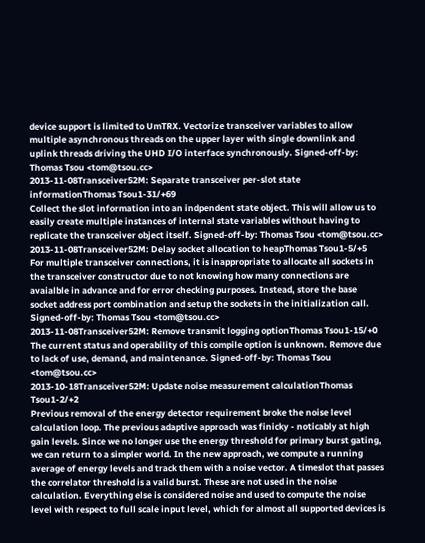device support is limited to UmTRX. Vectorize transceiver variables to allow multiple asynchronous threads on the upper layer with single downlink and uplink threads driving the UHD I/O interface synchronously. Signed-off-by: Thomas Tsou <tom@tsou.cc>
2013-11-08Transceiver52M: Separate transceiver per-slot state informationThomas Tsou1-31/+69
Collect the slot information into an indpendent state object. This will allow us to easily create multiple instances of internal state variables without having to replicate the transceiver object itself. Signed-off-by: Thomas Tsou <tom@tsou.cc>
2013-11-08Transceiver52M: Delay socket allocation to heapThomas Tsou1-5/+5
For multiple transceiver connections, it is inappropriate to allocate all sockets in the transceiver constructor due to not knowing how many connections are avaialble in advance and for error checking purposes. Instead, store the base socket address port combination and setup the sockets in the initialization call. Signed-off-by: Thomas Tsou <tom@tsou.cc>
2013-11-08Transceiver52M: Remove transmit logging optionThomas Tsou1-15/+0
The current status and operability of this compile option is unknown. Remove due to lack of use, demand, and maintenance. Signed-off-by: Thomas Tsou <tom@tsou.cc>
2013-10-18Transceiver52M: Update noise measurement calculationThomas Tsou1-2/+2
Previous removal of the energy detector requirement broke the noise level calculation loop. The previous adaptive approach was finicky - noticably at high gain levels. Since we no longer use the energy threshold for primary burst gating, we can return to a simpler world. In the new approach, we compute a running average of energy levels and track them with a noise vector. A timeslot that passes the correlator threshold is a valid burst. These are not used in the noise calculation. Everything else is considered noise and used to compute the noise level with respect to full scale input level, which for almost all supported devices is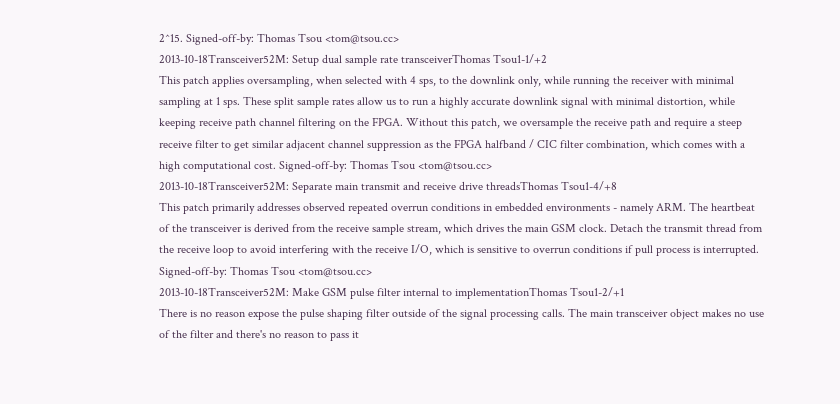2^15. Signed-off-by: Thomas Tsou <tom@tsou.cc>
2013-10-18Transceiver52M: Setup dual sample rate transceiverThomas Tsou1-1/+2
This patch applies oversampling, when selected with 4 sps, to the downlink only, while running the receiver with minimal sampling at 1 sps. These split sample rates allow us to run a highly accurate downlink signal with minimal distortion, while keeping receive path channel filtering on the FPGA. Without this patch, we oversample the receive path and require a steep receive filter to get similar adjacent channel suppression as the FPGA halfband / CIC filter combination, which comes with a high computational cost. Signed-off-by: Thomas Tsou <tom@tsou.cc>
2013-10-18Transceiver52M: Separate main transmit and receive drive threadsThomas Tsou1-4/+8
This patch primarily addresses observed repeated overrun conditions in embedded environments - namely ARM. The heartbeat of the transceiver is derived from the receive sample stream, which drives the main GSM clock. Detach the transmit thread from the receive loop to avoid interfering with the receive I/O, which is sensitive to overrun conditions if pull process is interrupted. Signed-off-by: Thomas Tsou <tom@tsou.cc>
2013-10-18Transceiver52M: Make GSM pulse filter internal to implementationThomas Tsou1-2/+1
There is no reason expose the pulse shaping filter outside of the signal processing calls. The main transceiver object makes no use of the filter and there's no reason to pass it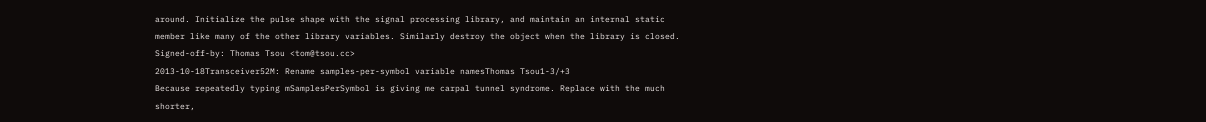around. Initialize the pulse shape with the signal processing library, and maintain an internal static member like many of the other library variables. Similarly destroy the object when the library is closed. Signed-off-by: Thomas Tsou <tom@tsou.cc>
2013-10-18Transceiver52M: Rename samples-per-symbol variable namesThomas Tsou1-3/+3
Because repeatedly typing mSamplesPerSymbol is giving me carpal tunnel syndrome. Replace with the much shorter,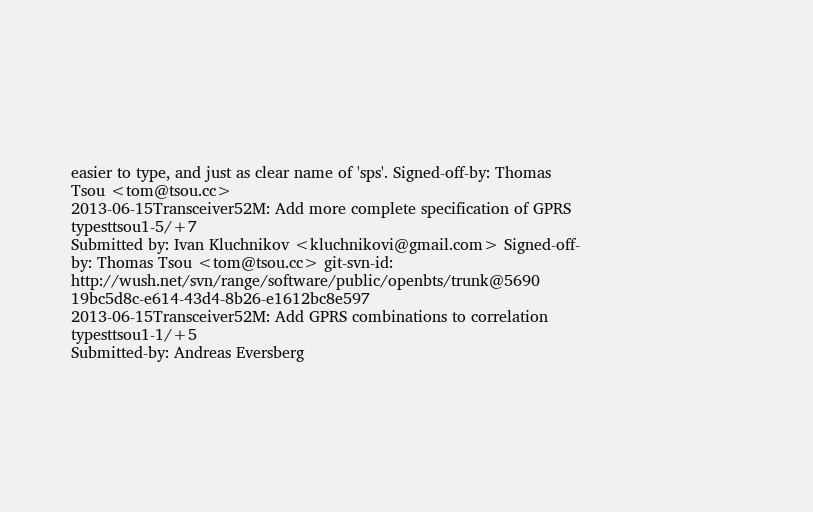easier to type, and just as clear name of 'sps'. Signed-off-by: Thomas Tsou <tom@tsou.cc>
2013-06-15Transceiver52M: Add more complete specification of GPRS typesttsou1-5/+7
Submitted by: Ivan Kluchnikov <kluchnikovi@gmail.com> Signed-off-by: Thomas Tsou <tom@tsou.cc> git-svn-id: http://wush.net/svn/range/software/public/openbts/trunk@5690 19bc5d8c-e614-43d4-8b26-e1612bc8e597
2013-06-15Transceiver52M: Add GPRS combinations to correlation typesttsou1-1/+5
Submitted-by: Andreas Eversberg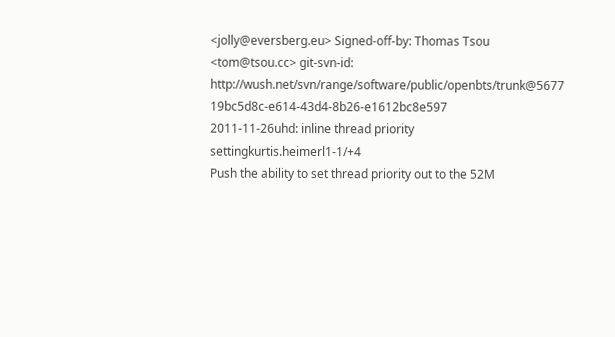<jolly@eversberg.eu> Signed-off-by: Thomas Tsou <tom@tsou.cc> git-svn-id: http://wush.net/svn/range/software/public/openbts/trunk@5677 19bc5d8c-e614-43d4-8b26-e1612bc8e597
2011-11-26uhd: inline thread priority settingkurtis.heimerl1-1/+4
Push the ability to set thread priority out to the 52M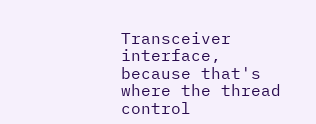Transceiver interface, because that's where the thread control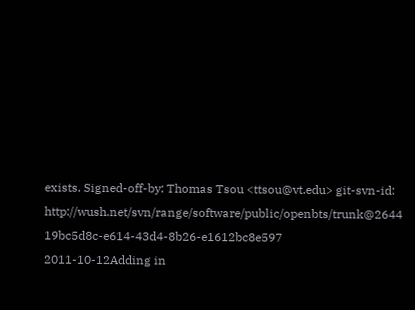exists. Signed-off-by: Thomas Tsou <ttsou@vt.edu> git-svn-id: http://wush.net/svn/range/software/public/openbts/trunk@2644 19bc5d8c-e614-43d4-8b26-e1612bc8e597
2011-10-12Adding in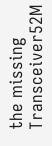the missing Transceiver52M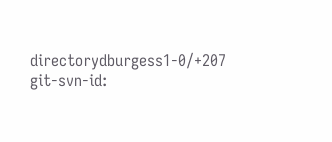directorydburgess1-0/+207
git-svn-id: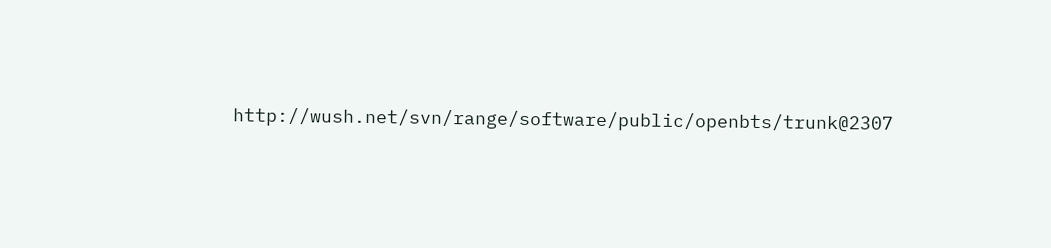http://wush.net/svn/range/software/public/openbts/trunk@2307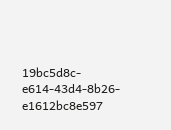19bc5d8c-e614-43d4-8b26-e1612bc8e597